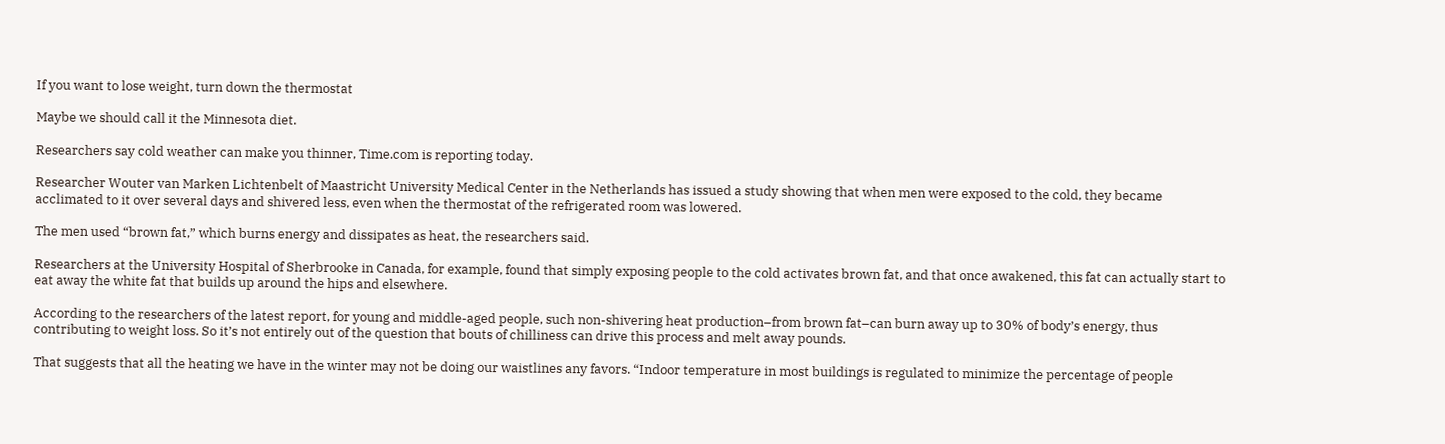If you want to lose weight, turn down the thermostat

Maybe we should call it the Minnesota diet.

Researchers say cold weather can make you thinner, Time.com is reporting today.

Researcher Wouter van Marken Lichtenbelt of Maastricht University Medical Center in the Netherlands has issued a study showing that when men were exposed to the cold, they became acclimated to it over several days and shivered less, even when the thermostat of the refrigerated room was lowered.

The men used “brown fat,” which burns energy and dissipates as heat, the researchers said.

Researchers at the University Hospital of Sherbrooke in Canada, for example, found that simply exposing people to the cold activates brown fat, and that once awakened, this fat can actually start to eat away the white fat that builds up around the hips and elsewhere.

According to the researchers of the latest report, for young and middle-aged people, such non-shivering heat production–from brown fat–can burn away up to 30% of body’s energy, thus contributing to weight loss. So it’s not entirely out of the question that bouts of chilliness can drive this process and melt away pounds.

That suggests that all the heating we have in the winter may not be doing our waistlines any favors. “Indoor temperature in most buildings is regulated to minimize the percentage of people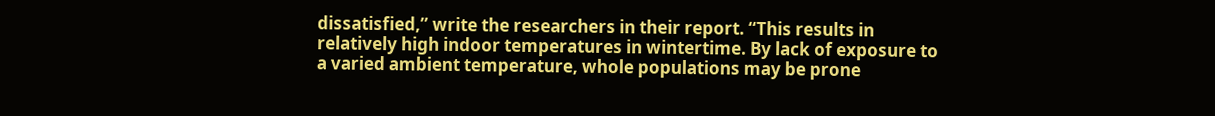dissatisfied,” write the researchers in their report. “This results in relatively high indoor temperatures in wintertime. By lack of exposure to a varied ambient temperature, whole populations may be prone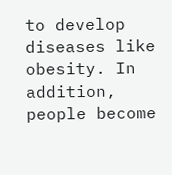to develop diseases like obesity. In addition, people become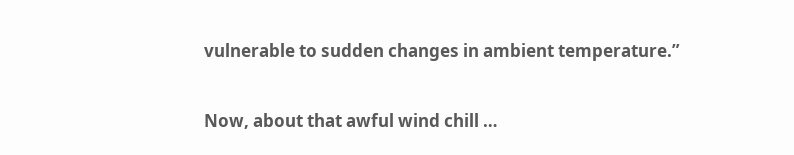vulnerable to sudden changes in ambient temperature.”

Now, about that awful wind chill …